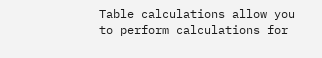Table calculations allow you to perform calculations for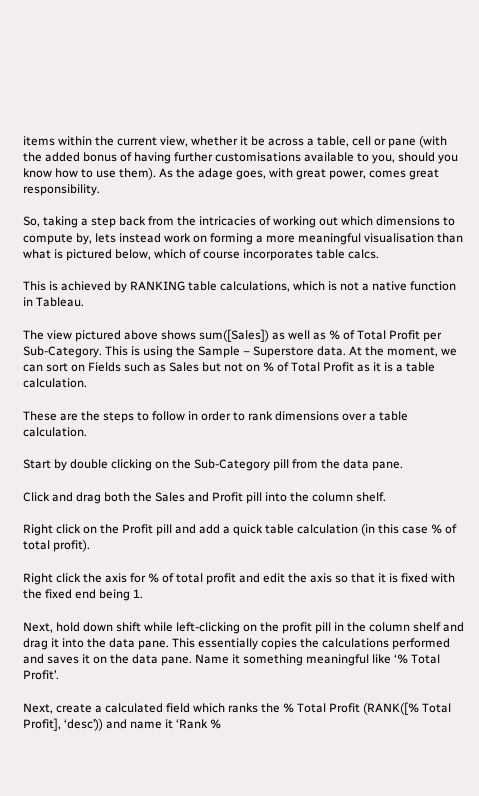items within the current view, whether it be across a table, cell or pane (with the added bonus of having further customisations available to you, should you know how to use them). As the adage goes, with great power, comes great responsibility.

So, taking a step back from the intricacies of working out which dimensions to compute by, lets instead work on forming a more meaningful visualisation than what is pictured below, which of course incorporates table calcs.

This is achieved by RANKING table calculations, which is not a native function in Tableau.

The view pictured above shows sum([Sales]) as well as % of Total Profit per Sub-Category. This is using the Sample – Superstore data. At the moment, we can sort on Fields such as Sales but not on % of Total Profit as it is a table calculation.

These are the steps to follow in order to rank dimensions over a table calculation.

Start by double clicking on the Sub-Category pill from the data pane.

Click and drag both the Sales and Profit pill into the column shelf.

Right click on the Profit pill and add a quick table calculation (in this case % of total profit).

Right click the axis for % of total profit and edit the axis so that it is fixed with the fixed end being 1.

Next, hold down shift while left-clicking on the profit pill in the column shelf and drag it into the data pane. This essentially copies the calculations performed and saves it on the data pane. Name it something meaningful like ‘% Total Profit’.

Next, create a calculated field which ranks the % Total Profit (RANK([% Total Profit], ‘desc’)) and name it ‘Rank %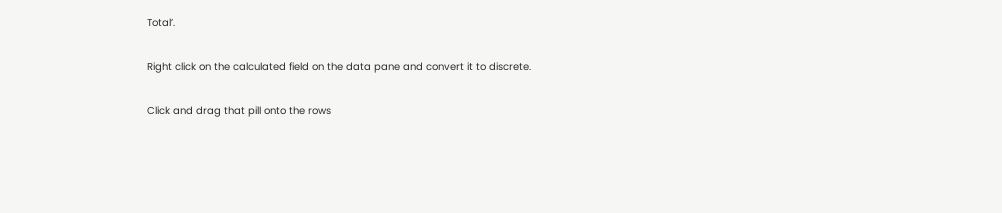Total’.

Right click on the calculated field on the data pane and convert it to discrete.

Click and drag that pill onto the rows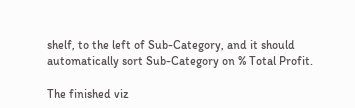shelf, to the left of Sub-Category, and it should automatically sort Sub-Category on % Total Profit.

The finished viz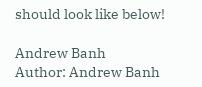should look like below!

Andrew Banh
Author: Andrew Banh